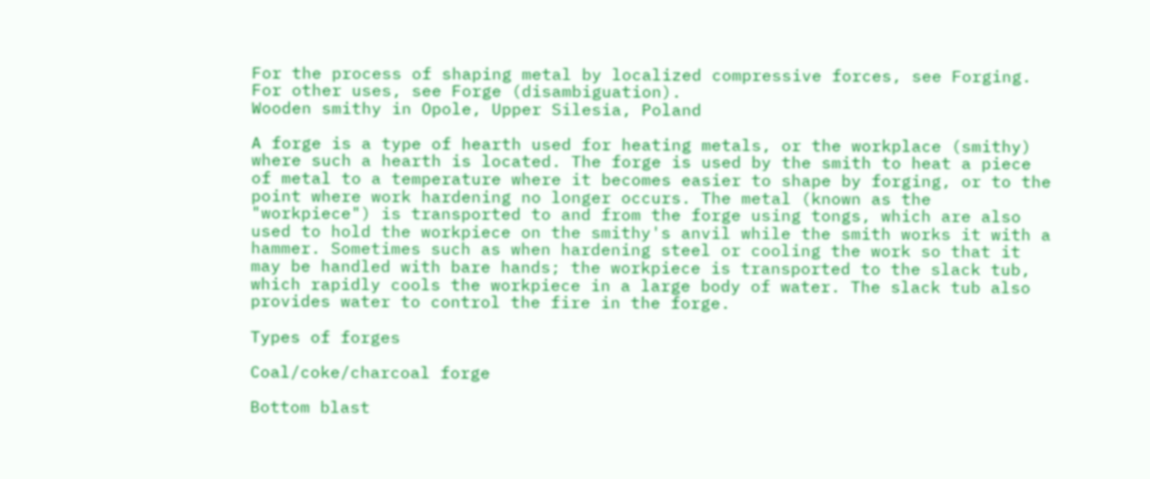For the process of shaping metal by localized compressive forces, see Forging. For other uses, see Forge (disambiguation).
Wooden smithy in Opole, Upper Silesia, Poland

A forge is a type of hearth used for heating metals, or the workplace (smithy) where such a hearth is located. The forge is used by the smith to heat a piece of metal to a temperature where it becomes easier to shape by forging, or to the point where work hardening no longer occurs. The metal (known as the "workpiece") is transported to and from the forge using tongs, which are also used to hold the workpiece on the smithy's anvil while the smith works it with a hammer. Sometimes such as when hardening steel or cooling the work so that it may be handled with bare hands; the workpiece is transported to the slack tub, which rapidly cools the workpiece in a large body of water. The slack tub also provides water to control the fire in the forge.

Types of forges

Coal/coke/charcoal forge

Bottom blast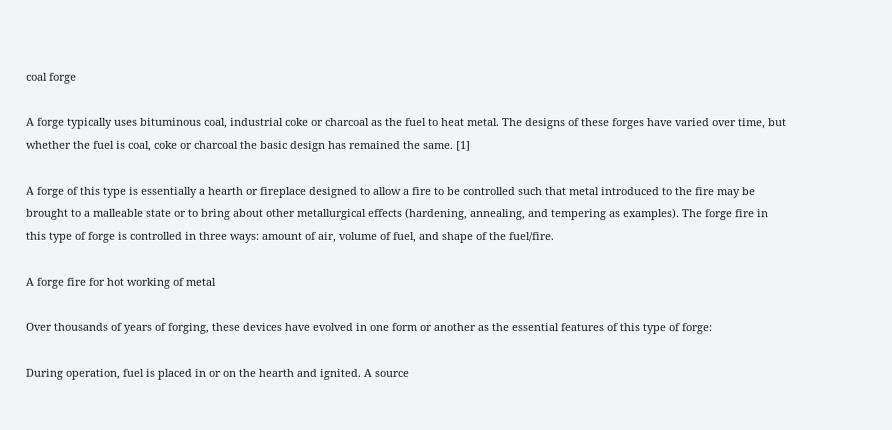coal forge

A forge typically uses bituminous coal, industrial coke or charcoal as the fuel to heat metal. The designs of these forges have varied over time, but whether the fuel is coal, coke or charcoal the basic design has remained the same. [1]

A forge of this type is essentially a hearth or fireplace designed to allow a fire to be controlled such that metal introduced to the fire may be brought to a malleable state or to bring about other metallurgical effects (hardening, annealing, and tempering as examples). The forge fire in this type of forge is controlled in three ways: amount of air, volume of fuel, and shape of the fuel/fire.

A forge fire for hot working of metal

Over thousands of years of forging, these devices have evolved in one form or another as the essential features of this type of forge:

During operation, fuel is placed in or on the hearth and ignited. A source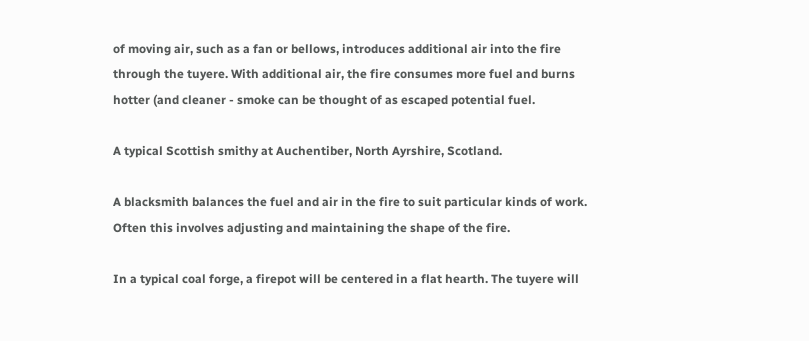of moving air, such as a fan or bellows, introduces additional air into the fire through the tuyere. With additional air, the fire consumes more fuel and burns hotter (and cleaner - smoke can be thought of as escaped potential fuel.

A typical Scottish smithy at Auchentiber, North Ayrshire, Scotland.

A blacksmith balances the fuel and air in the fire to suit particular kinds of work. Often this involves adjusting and maintaining the shape of the fire.

In a typical coal forge, a firepot will be centered in a flat hearth. The tuyere will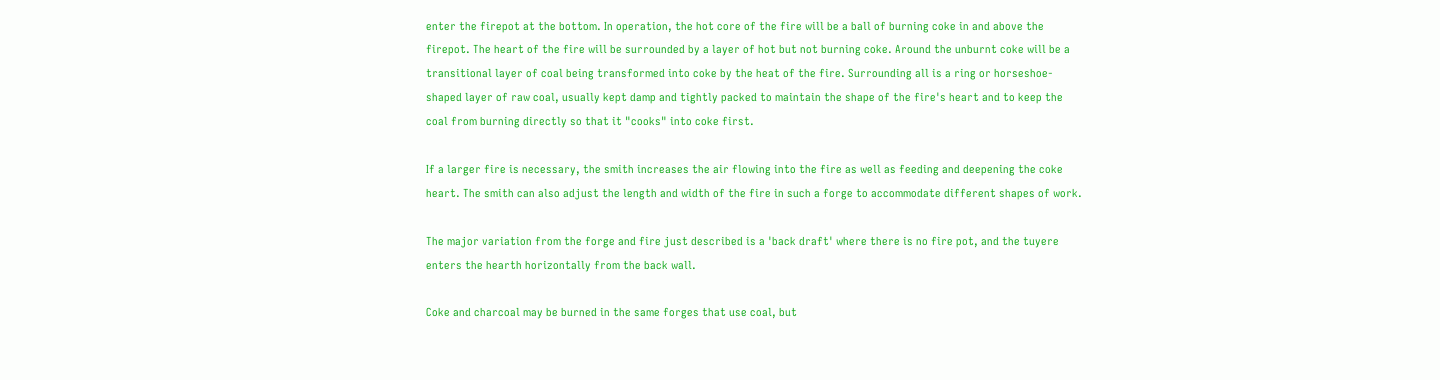enter the firepot at the bottom. In operation, the hot core of the fire will be a ball of burning coke in and above the firepot. The heart of the fire will be surrounded by a layer of hot but not burning coke. Around the unburnt coke will be a transitional layer of coal being transformed into coke by the heat of the fire. Surrounding all is a ring or horseshoe-shaped layer of raw coal, usually kept damp and tightly packed to maintain the shape of the fire's heart and to keep the coal from burning directly so that it "cooks" into coke first.

If a larger fire is necessary, the smith increases the air flowing into the fire as well as feeding and deepening the coke heart. The smith can also adjust the length and width of the fire in such a forge to accommodate different shapes of work.

The major variation from the forge and fire just described is a 'back draft' where there is no fire pot, and the tuyere enters the hearth horizontally from the back wall.

Coke and charcoal may be burned in the same forges that use coal, but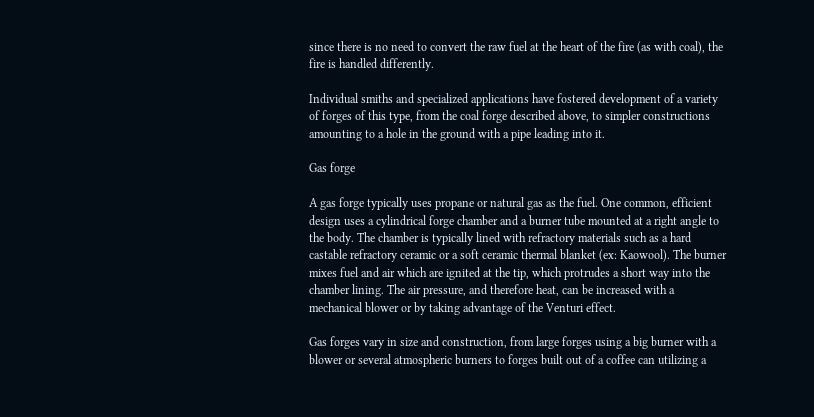since there is no need to convert the raw fuel at the heart of the fire (as with coal), the fire is handled differently.

Individual smiths and specialized applications have fostered development of a variety of forges of this type, from the coal forge described above, to simpler constructions amounting to a hole in the ground with a pipe leading into it.

Gas forge

A gas forge typically uses propane or natural gas as the fuel. One common, efficient design uses a cylindrical forge chamber and a burner tube mounted at a right angle to the body. The chamber is typically lined with refractory materials such as a hard castable refractory ceramic or a soft ceramic thermal blanket (ex: Kaowool). The burner mixes fuel and air which are ignited at the tip, which protrudes a short way into the chamber lining. The air pressure, and therefore heat, can be increased with a mechanical blower or by taking advantage of the Venturi effect.

Gas forges vary in size and construction, from large forges using a big burner with a blower or several atmospheric burners to forges built out of a coffee can utilizing a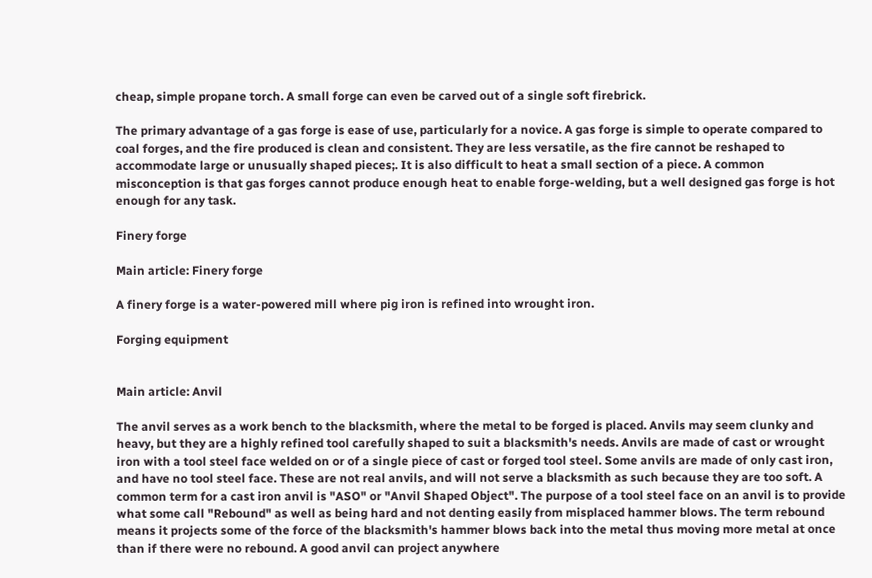cheap, simple propane torch. A small forge can even be carved out of a single soft firebrick.

The primary advantage of a gas forge is ease of use, particularly for a novice. A gas forge is simple to operate compared to coal forges, and the fire produced is clean and consistent. They are less versatile, as the fire cannot be reshaped to accommodate large or unusually shaped pieces;. It is also difficult to heat a small section of a piece. A common misconception is that gas forges cannot produce enough heat to enable forge-welding, but a well designed gas forge is hot enough for any task.

Finery forge

Main article: Finery forge

A finery forge is a water-powered mill where pig iron is refined into wrought iron.

Forging equipment


Main article: Anvil

The anvil serves as a work bench to the blacksmith, where the metal to be forged is placed. Anvils may seem clunky and heavy, but they are a highly refined tool carefully shaped to suit a blacksmith's needs. Anvils are made of cast or wrought iron with a tool steel face welded on or of a single piece of cast or forged tool steel. Some anvils are made of only cast iron, and have no tool steel face. These are not real anvils, and will not serve a blacksmith as such because they are too soft. A common term for a cast iron anvil is "ASO" or "Anvil Shaped Object". The purpose of a tool steel face on an anvil is to provide what some call "Rebound" as well as being hard and not denting easily from misplaced hammer blows. The term rebound means it projects some of the force of the blacksmith's hammer blows back into the metal thus moving more metal at once than if there were no rebound. A good anvil can project anywhere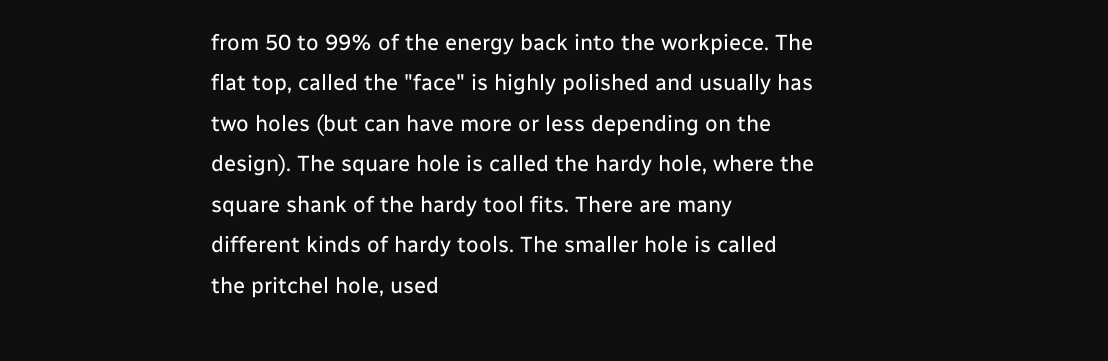from 50 to 99% of the energy back into the workpiece. The flat top, called the "face" is highly polished and usually has two holes (but can have more or less depending on the design). The square hole is called the hardy hole, where the square shank of the hardy tool fits. There are many different kinds of hardy tools. The smaller hole is called the pritchel hole, used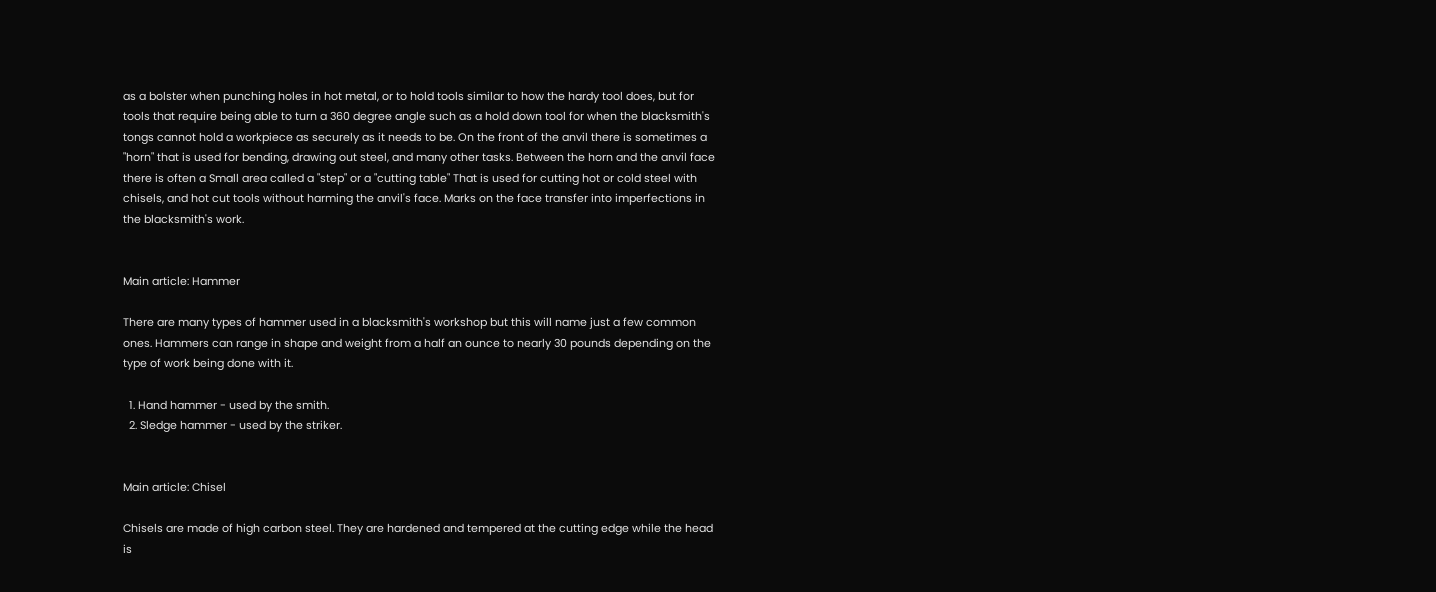as a bolster when punching holes in hot metal, or to hold tools similar to how the hardy tool does, but for tools that require being able to turn a 360 degree angle such as a hold down tool for when the blacksmith's tongs cannot hold a workpiece as securely as it needs to be. On the front of the anvil there is sometimes a "horn" that is used for bending, drawing out steel, and many other tasks. Between the horn and the anvil face there is often a Small area called a "step" or a "cutting table" That is used for cutting hot or cold steel with chisels, and hot cut tools without harming the anvil's face. Marks on the face transfer into imperfections in the blacksmith's work.


Main article: Hammer

There are many types of hammer used in a blacksmith's workshop but this will name just a few common ones. Hammers can range in shape and weight from a half an ounce to nearly 30 pounds depending on the type of work being done with it.

  1. Hand hammer - used by the smith.
  2. Sledge hammer - used by the striker.


Main article: Chisel

Chisels are made of high carbon steel. They are hardened and tempered at the cutting edge while the head is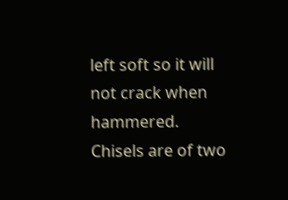left soft so it will not crack when hammered. Chisels are of two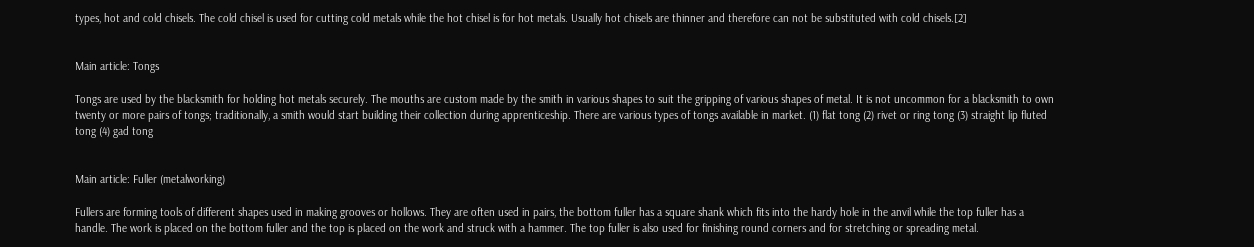types, hot and cold chisels. The cold chisel is used for cutting cold metals while the hot chisel is for hot metals. Usually hot chisels are thinner and therefore can not be substituted with cold chisels.[2]


Main article: Tongs

Tongs are used by the blacksmith for holding hot metals securely. The mouths are custom made by the smith in various shapes to suit the gripping of various shapes of metal. It is not uncommon for a blacksmith to own twenty or more pairs of tongs; traditionally, a smith would start building their collection during apprenticeship. There are various types of tongs available in market. (1) flat tong (2) rivet or ring tong (3) straight lip fluted tong (4) gad tong


Main article: Fuller (metalworking)

Fullers are forming tools of different shapes used in making grooves or hollows. They are often used in pairs, the bottom fuller has a square shank which fits into the hardy hole in the anvil while the top fuller has a handle. The work is placed on the bottom fuller and the top is placed on the work and struck with a hammer. The top fuller is also used for finishing round corners and for stretching or spreading metal.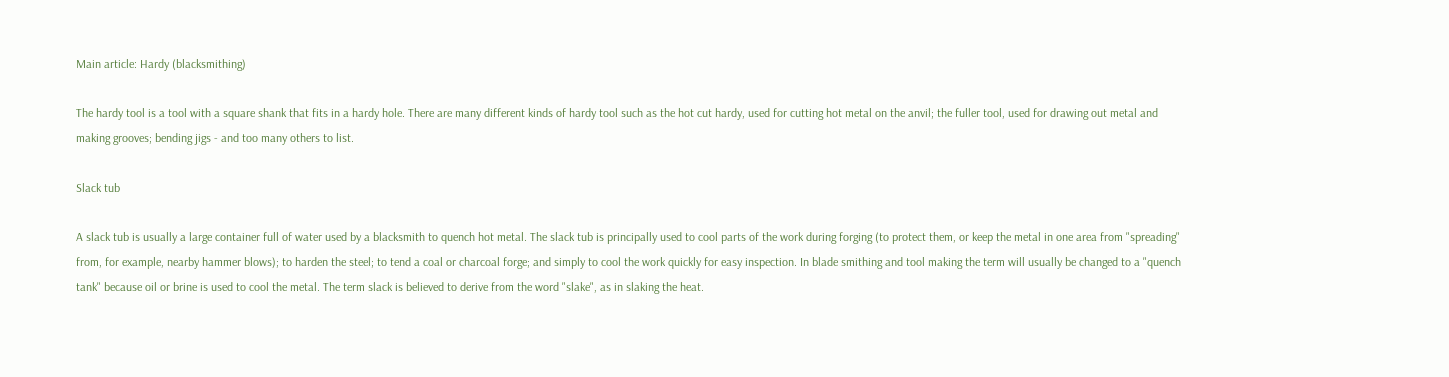Main article: Hardy (blacksmithing)

The hardy tool is a tool with a square shank that fits in a hardy hole. There are many different kinds of hardy tool such as the hot cut hardy, used for cutting hot metal on the anvil; the fuller tool, used for drawing out metal and making grooves; bending jigs - and too many others to list.

Slack tub

A slack tub is usually a large container full of water used by a blacksmith to quench hot metal. The slack tub is principally used to cool parts of the work during forging (to protect them, or keep the metal in one area from "spreading" from, for example, nearby hammer blows); to harden the steel; to tend a coal or charcoal forge; and simply to cool the work quickly for easy inspection. In blade smithing and tool making the term will usually be changed to a "quench tank" because oil or brine is used to cool the metal. The term slack is believed to derive from the word "slake", as in slaking the heat.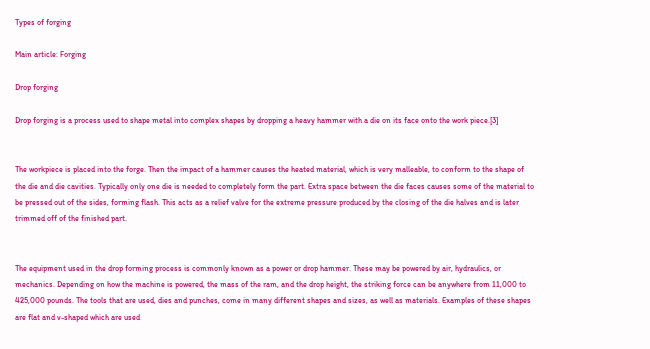Types of forging

Main article: Forging

Drop forging

Drop forging is a process used to shape metal into complex shapes by dropping a heavy hammer with a die on its face onto the work piece.[3]


The workpiece is placed into the forge. Then the impact of a hammer causes the heated material, which is very malleable, to conform to the shape of the die and die cavities. Typically only one die is needed to completely form the part. Extra space between the die faces causes some of the material to be pressed out of the sides, forming flash. This acts as a relief valve for the extreme pressure produced by the closing of the die halves and is later trimmed off of the finished part.


The equipment used in the drop forming process is commonly known as a power or drop hammer. These may be powered by air, hydraulics, or mechanics. Depending on how the machine is powered, the mass of the ram, and the drop height, the striking force can be anywhere from 11,000 to 425,000 pounds. The tools that are used, dies and punches, come in many different shapes and sizes, as well as materials. Examples of these shapes are flat and v-shaped which are used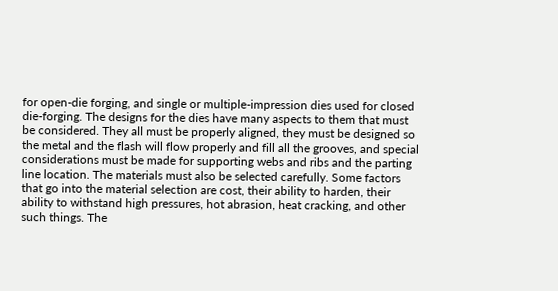for open-die forging, and single or multiple-impression dies used for closed die-forging. The designs for the dies have many aspects to them that must be considered. They all must be properly aligned, they must be designed so the metal and the flash will flow properly and fill all the grooves, and special considerations must be made for supporting webs and ribs and the parting line location. The materials must also be selected carefully. Some factors that go into the material selection are cost, their ability to harden, their ability to withstand high pressures, hot abrasion, heat cracking, and other such things. The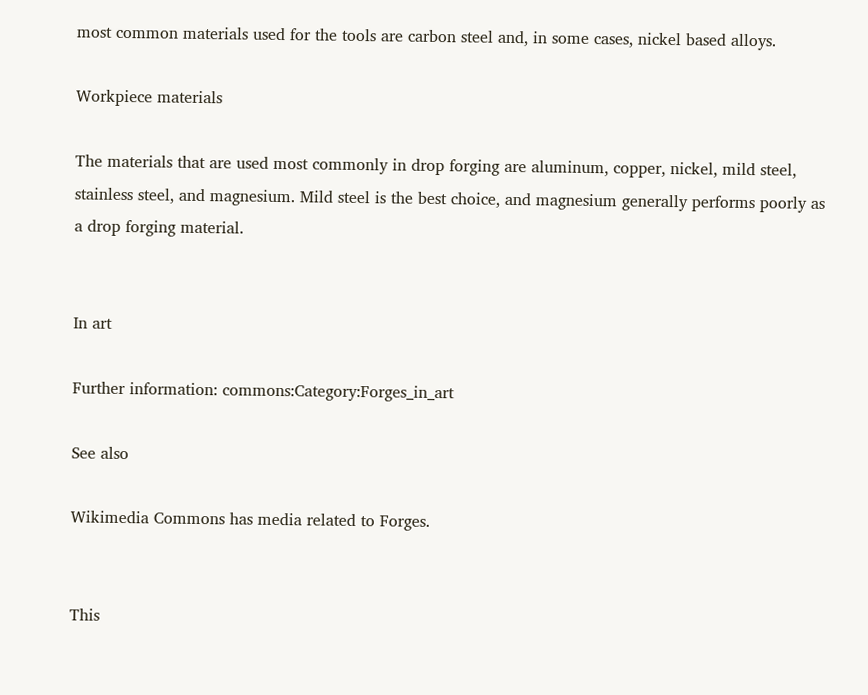most common materials used for the tools are carbon steel and, in some cases, nickel based alloys.

Workpiece materials

The materials that are used most commonly in drop forging are aluminum, copper, nickel, mild steel, stainless steel, and magnesium. Mild steel is the best choice, and magnesium generally performs poorly as a drop forging material.


In art

Further information: commons:Category:Forges_in_art

See also

Wikimedia Commons has media related to Forges.


This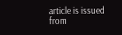article is issued from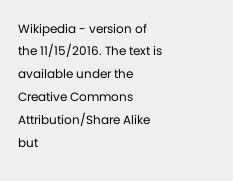Wikipedia - version of the 11/15/2016. The text is available under the Creative Commons Attribution/Share Alike but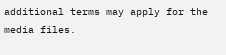additional terms may apply for the media files.